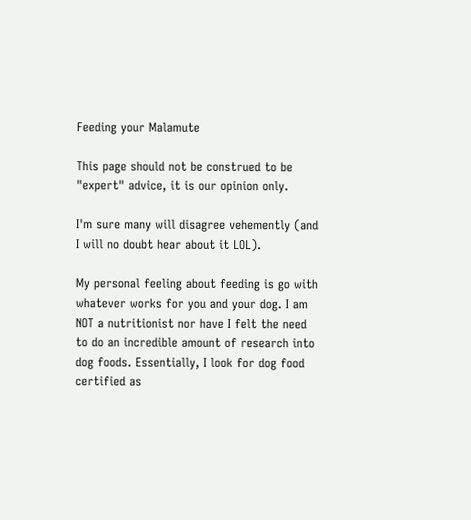Feeding your Malamute

This page should not be construed to be "expert" advice, it is our opinion only.

I'm sure many will disagree vehemently (and I will no doubt hear about it LOL).

My personal feeling about feeding is go with whatever works for you and your dog. I am NOT a nutritionist nor have I felt the need to do an incredible amount of research into dog foods. Essentially, I look for dog food certified as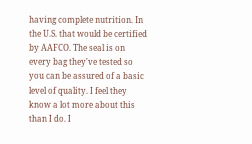having complete nutrition. In the U.S. that would be certified by AAFCO. The seal is on every bag they've tested so you can be assured of a basic level of quality. I feel they know a lot more about this than I do. I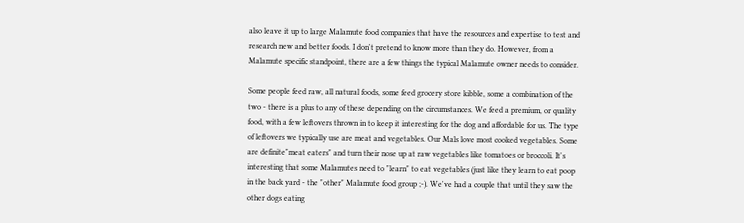also leave it up to large Malamute food companies that have the resources and expertise to test and research new and better foods. I don't pretend to know more than they do. However, from a Malamute specific standpoint, there are a few things the typical Malamute owner needs to consider.

Some people feed raw, all natural foods, some feed grocery store kibble, some a combination of the two - there is a plus to any of these depending on the circumstances. We feed a premium, or quality food, with a few leftovers thrown in to keep it interesting for the dog and affordable for us. The type of leftovers we typically use are meat and vegetables. Our Mals love most cooked vegetables. Some are definite"meat eaters" and turn their nose up at raw vegetables like tomatoes or broccoli. It's interesting that some Malamutes need to "learn" to eat vegetables (just like they learn to eat poop in the back yard - the "other" Malamute food group ;-). We've had a couple that until they saw the other dogs eating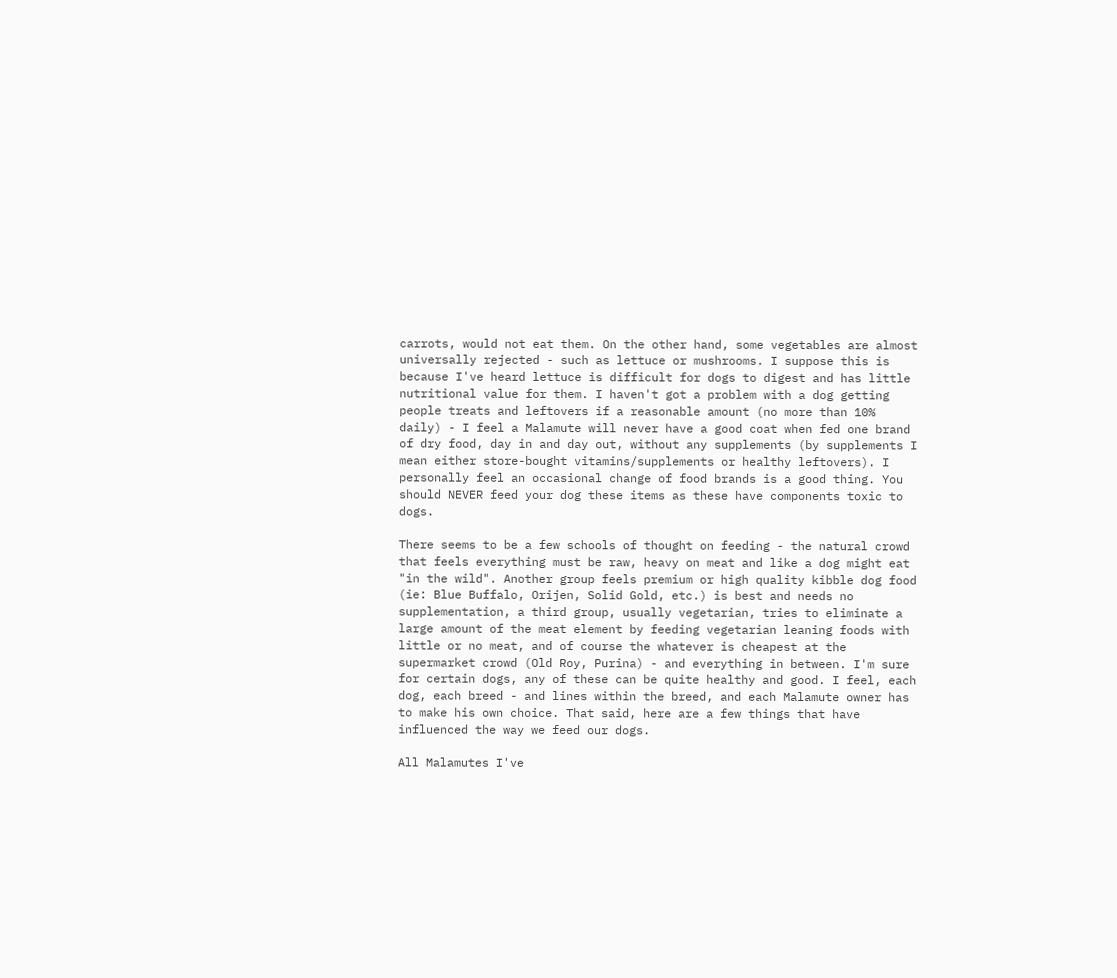carrots, would not eat them. On the other hand, some vegetables are almost universally rejected - such as lettuce or mushrooms. I suppose this is because I've heard lettuce is difficult for dogs to digest and has little nutritional value for them. I haven't got a problem with a dog getting people treats and leftovers if a reasonable amount (no more than 10% daily) - I feel a Malamute will never have a good coat when fed one brand of dry food, day in and day out, without any supplements (by supplements I mean either store-bought vitamins/supplements or healthy leftovers). I personally feel an occasional change of food brands is a good thing. You should NEVER feed your dog these items as these have components toxic to dogs.

There seems to be a few schools of thought on feeding - the natural crowd that feels everything must be raw, heavy on meat and like a dog might eat "in the wild". Another group feels premium or high quality kibble dog food (ie: Blue Buffalo, Orijen, Solid Gold, etc.) is best and needs no supplementation, a third group, usually vegetarian, tries to eliminate a large amount of the meat element by feeding vegetarian leaning foods with little or no meat, and of course the whatever is cheapest at the supermarket crowd (Old Roy, Purina) - and everything in between. I'm sure for certain dogs, any of these can be quite healthy and good. I feel, each dog, each breed - and lines within the breed, and each Malamute owner has to make his own choice. That said, here are a few things that have influenced the way we feed our dogs.

All Malamutes I've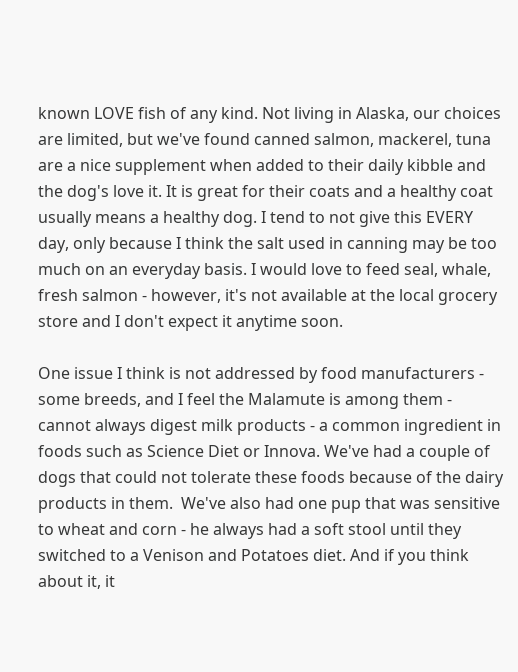known LOVE fish of any kind. Not living in Alaska, our choices are limited, but we've found canned salmon, mackerel, tuna are a nice supplement when added to their daily kibble and the dog's love it. It is great for their coats and a healthy coat usually means a healthy dog. I tend to not give this EVERY day, only because I think the salt used in canning may be too much on an everyday basis. I would love to feed seal, whale, fresh salmon - however, it's not available at the local grocery store and I don't expect it anytime soon.

One issue I think is not addressed by food manufacturers - some breeds, and I feel the Malamute is among them - cannot always digest milk products - a common ingredient in foods such as Science Diet or Innova. We've had a couple of dogs that could not tolerate these foods because of the dairy products in them.  We've also had one pup that was sensitive to wheat and corn - he always had a soft stool until they switched to a Venison and Potatoes diet. And if you think about it, it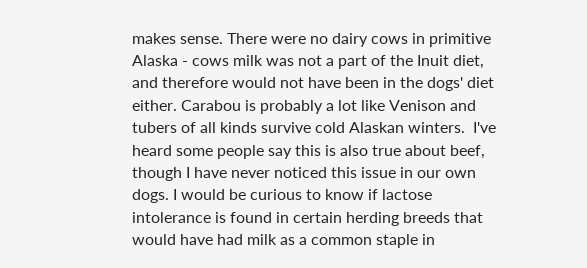makes sense. There were no dairy cows in primitive Alaska - cows milk was not a part of the Inuit diet, and therefore would not have been in the dogs' diet either. Carabou is probably a lot like Venison and tubers of all kinds survive cold Alaskan winters.  I've heard some people say this is also true about beef, though I have never noticed this issue in our own dogs. I would be curious to know if lactose intolerance is found in certain herding breeds that would have had milk as a common staple in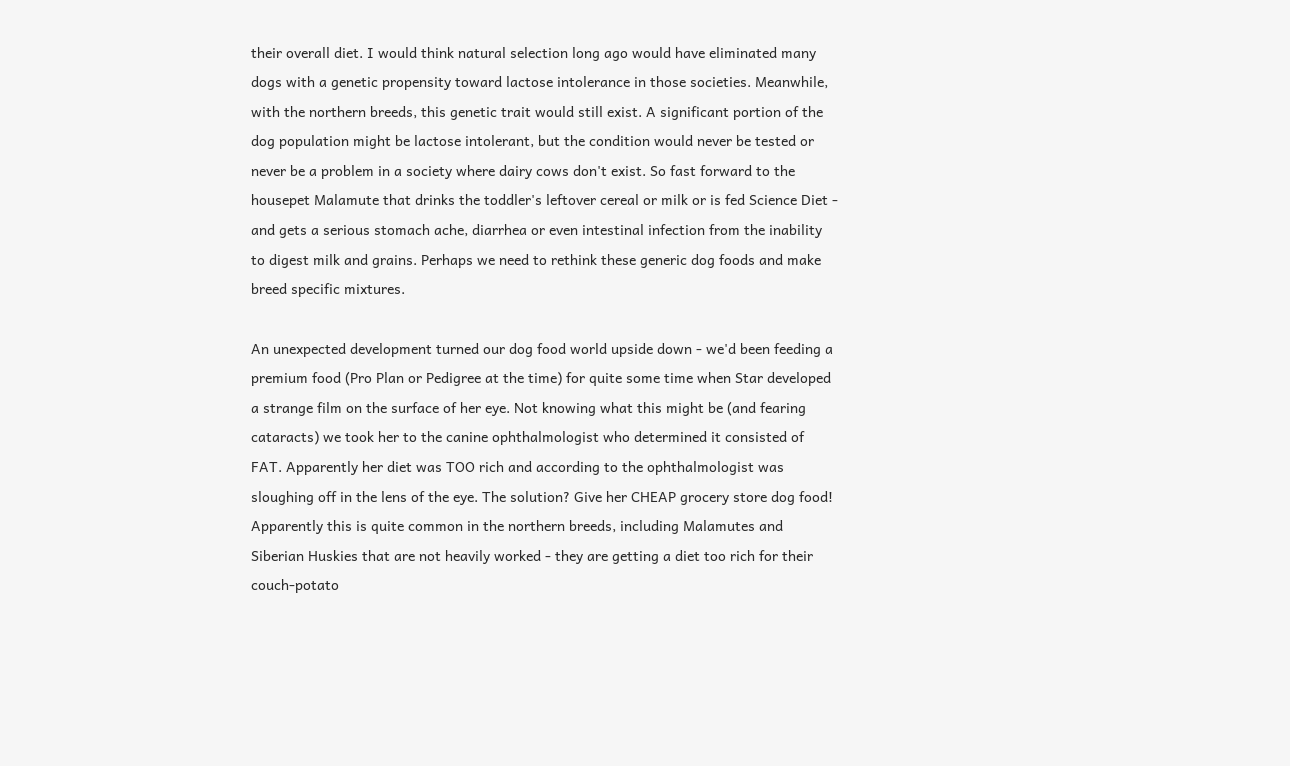their overall diet. I would think natural selection long ago would have eliminated many dogs with a genetic propensity toward lactose intolerance in those societies. Meanwhile, with the northern breeds, this genetic trait would still exist. A significant portion of the dog population might be lactose intolerant, but the condition would never be tested or never be a problem in a society where dairy cows don't exist. So fast forward to the housepet Malamute that drinks the toddler's leftover cereal or milk or is fed Science Diet - and gets a serious stomach ache, diarrhea or even intestinal infection from the inability to digest milk and grains. Perhaps we need to rethink these generic dog foods and make breed specific mixtures.

An unexpected development turned our dog food world upside down - we'd been feeding a premium food (Pro Plan or Pedigree at the time) for quite some time when Star developed a strange film on the surface of her eye. Not knowing what this might be (and fearing cataracts) we took her to the canine ophthalmologist who determined it consisted of FAT. Apparently her diet was TOO rich and according to the ophthalmologist was sloughing off in the lens of the eye. The solution? Give her CHEAP grocery store dog food! Apparently this is quite common in the northern breeds, including Malamutes and Siberian Huskies that are not heavily worked - they are getting a diet too rich for their couch-potato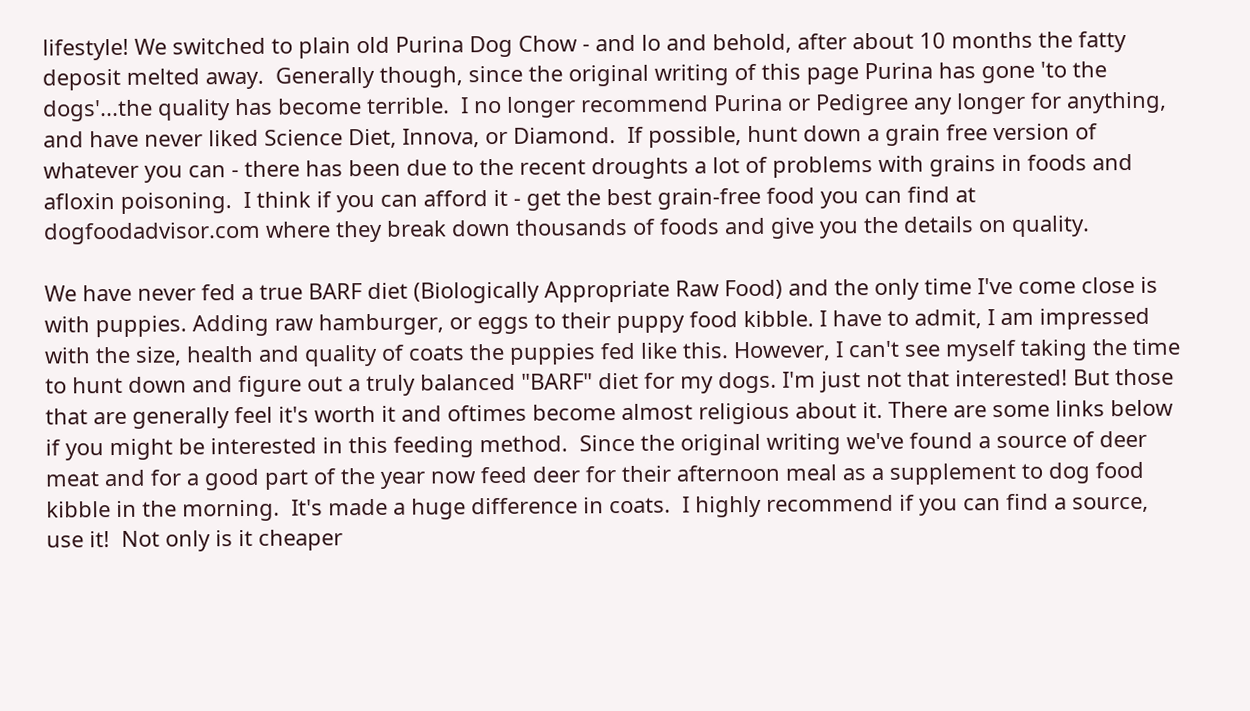lifestyle! We switched to plain old Purina Dog Chow - and lo and behold, after about 10 months the fatty deposit melted away.  Generally though, since the original writing of this page Purina has gone 'to the dogs'...the quality has become terrible.  I no longer recommend Purina or Pedigree any longer for anything, and have never liked Science Diet, Innova, or Diamond.  If possible, hunt down a grain free version of whatever you can - there has been due to the recent droughts a lot of problems with grains in foods and afloxin poisoning.  I think if you can afford it - get the best grain-free food you can find at dogfoodadvisor.com where they break down thousands of foods and give you the details on quality.

We have never fed a true BARF diet (Biologically Appropriate Raw Food) and the only time I've come close is with puppies. Adding raw hamburger, or eggs to their puppy food kibble. I have to admit, I am impressed with the size, health and quality of coats the puppies fed like this. However, I can't see myself taking the time to hunt down and figure out a truly balanced "BARF" diet for my dogs. I'm just not that interested! But those that are generally feel it's worth it and oftimes become almost religious about it. There are some links below if you might be interested in this feeding method.  Since the original writing we've found a source of deer meat and for a good part of the year now feed deer for their afternoon meal as a supplement to dog food kibble in the morning.  It's made a huge difference in coats.  I highly recommend if you can find a source, use it!  Not only is it cheaper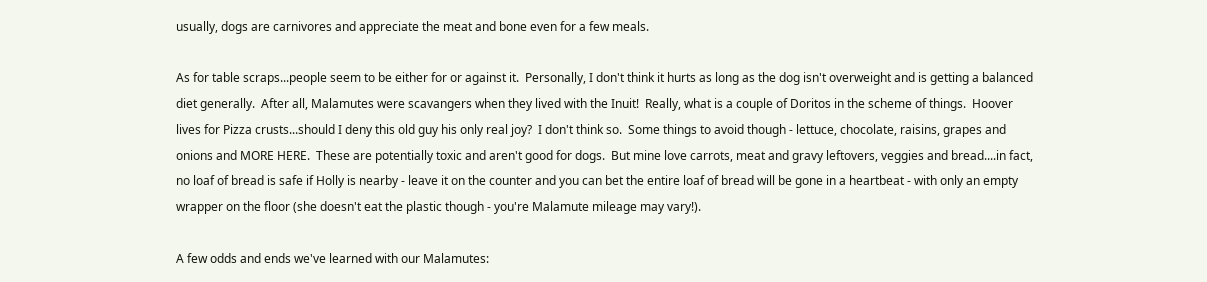usually, dogs are carnivores and appreciate the meat and bone even for a few meals.

As for table scraps...people seem to be either for or against it.  Personally, I don't think it hurts as long as the dog isn't overweight and is getting a balanced diet generally.  After all, Malamutes were scavangers when they lived with the Inuit!  Really, what is a couple of Doritos in the scheme of things.  Hoover lives for Pizza crusts...should I deny this old guy his only real joy?  I don't think so.  Some things to avoid though - lettuce, chocolate, raisins, grapes and onions and MORE HERE.  These are potentially toxic and aren't good for dogs.  But mine love carrots, meat and gravy leftovers, veggies and bread....in fact, no loaf of bread is safe if Holly is nearby - leave it on the counter and you can bet the entire loaf of bread will be gone in a heartbeat - with only an empty wrapper on the floor (she doesn't eat the plastic though - you're Malamute mileage may vary!).

A few odds and ends we've learned with our Malamutes: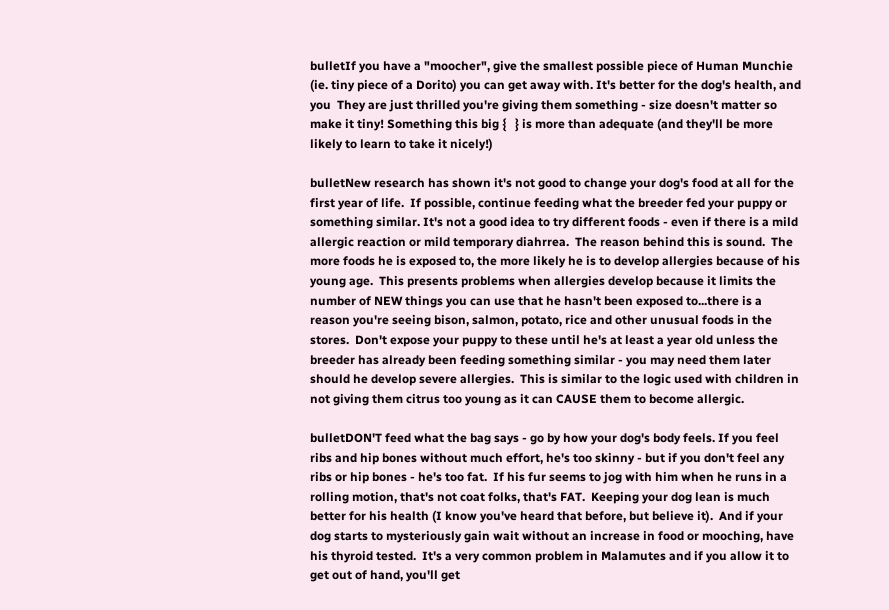bulletIf you have a "moocher", give the smallest possible piece of Human Munchie (ie. tiny piece of a Dorito) you can get away with. It's better for the dog's health, and you  They are just thrilled you're giving them something - size doesn't matter so make it tiny! Something this big {   } is more than adequate (and they'll be more likely to learn to take it nicely!)

bulletNew research has shown it's not good to change your dog's food at all for the first year of life.  If possible, continue feeding what the breeder fed your puppy or something similar. It's not a good idea to try different foods - even if there is a mild allergic reaction or mild temporary diahrrea.  The reason behind this is sound.  The more foods he is exposed to, the more likely he is to develop allergies because of his young age.  This presents problems when allergies develop because it limits the number of NEW things you can use that he hasn't been exposed to...there is a reason you're seeing bison, salmon, potato, rice and other unusual foods in the stores.  Don't expose your puppy to these until he's at least a year old unless the breeder has already been feeding something similar - you may need them later should he develop severe allergies.  This is similar to the logic used with children in not giving them citrus too young as it can CAUSE them to become allergic.

bulletDON'T feed what the bag says - go by how your dog's body feels. If you feel ribs and hip bones without much effort, he's too skinny - but if you don't feel any ribs or hip bones - he's too fat.  If his fur seems to jog with him when he runs in a rolling motion, that's not coat folks, that's FAT.  Keeping your dog lean is much better for his health (I know you've heard that before, but believe it).  And if your dog starts to mysteriously gain wait without an increase in food or mooching, have his thyroid tested.  It's a very common problem in Malamutes and if you allow it to get out of hand, you'll get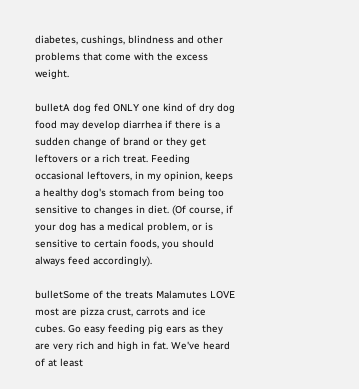diabetes, cushings, blindness and other problems that come with the excess weight.

bulletA dog fed ONLY one kind of dry dog food may develop diarrhea if there is a sudden change of brand or they get leftovers or a rich treat. Feeding occasional leftovers, in my opinion, keeps a healthy dog's stomach from being too sensitive to changes in diet. (Of course, if your dog has a medical problem, or is sensitive to certain foods, you should always feed accordingly).

bulletSome of the treats Malamutes LOVE most are pizza crust, carrots and ice cubes. Go easy feeding pig ears as they are very rich and high in fat. We've heard of at least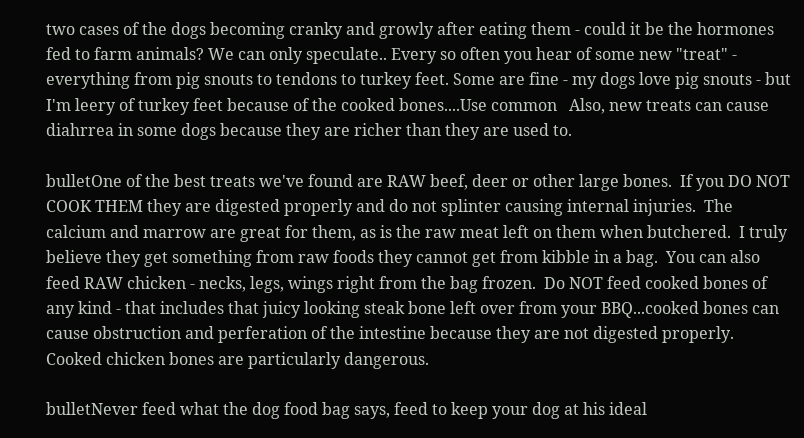two cases of the dogs becoming cranky and growly after eating them - could it be the hormones fed to farm animals? We can only speculate.. Every so often you hear of some new "treat" - everything from pig snouts to tendons to turkey feet. Some are fine - my dogs love pig snouts - but I'm leery of turkey feet because of the cooked bones....Use common   Also, new treats can cause diahrrea in some dogs because they are richer than they are used to.

bulletOne of the best treats we've found are RAW beef, deer or other large bones.  If you DO NOT COOK THEM they are digested properly and do not splinter causing internal injuries.  The calcium and marrow are great for them, as is the raw meat left on them when butchered.  I truly believe they get something from raw foods they cannot get from kibble in a bag.  You can also feed RAW chicken - necks, legs, wings right from the bag frozen.  Do NOT feed cooked bones of any kind - that includes that juicy looking steak bone left over from your BBQ...cooked bones can cause obstruction and perferation of the intestine because they are not digested properly.  Cooked chicken bones are particularly dangerous.

bulletNever feed what the dog food bag says, feed to keep your dog at his ideal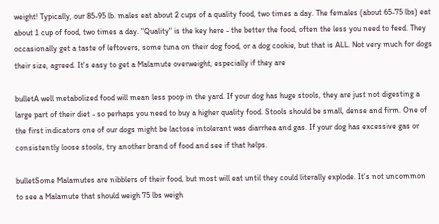weight! Typically, our 85-95 lb. males eat about 2 cups of a quality food, two times a day. The females (about 65-75 lbs) eat about 1 cup of food, two times a day. "Quality" is the key here - the better the food, often the less you need to feed. They occasionally get a taste of leftovers, some tuna on their dog food, or a dog cookie, but that is ALL. Not very much for dogs their size, agreed. It's easy to get a Malamute overweight, especially if they are

bulletA well metabolized food will mean less poop in the yard. If your dog has huge stools, they are just not digesting a large part of their diet - so perhaps you need to buy a higher quality food. Stools should be small, dense and firm. One of the first indicators one of our dogs might be lactose intolerant was diarrhea and gas. If your dog has excessive gas or consistently loose stools, try another brand of food and see if that helps.

bulletSome Malamutes are nibblers of their food, but most will eat until they could literally explode. It's not uncommon to see a Malamute that should weigh 75 lbs weigh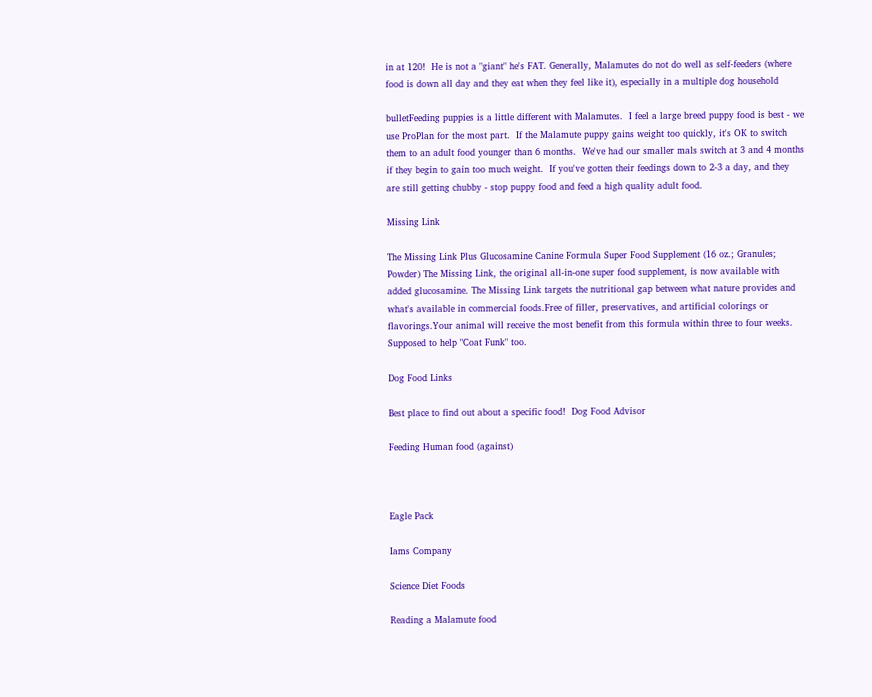in at 120!  He is not a "giant" he's FAT. Generally, Malamutes do not do well as self-feeders (where food is down all day and they eat when they feel like it), especially in a multiple dog household

bulletFeeding puppies is a little different with Malamutes.  I feel a large breed puppy food is best - we use ProPlan for the most part.  If the Malamute puppy gains weight too quickly, it's OK to switch them to an adult food younger than 6 months.  We've had our smaller mals switch at 3 and 4 months if they begin to gain too much weight.  If you've gotten their feedings down to 2-3 a day, and they are still getting chubby - stop puppy food and feed a high quality adult food.

Missing Link

The Missing Link Plus Glucosamine Canine Formula Super Food Supplement (16 oz.; Granules; Powder) The Missing Link, the original all-in-one super food supplement, is now available with added glucosamine. The Missing Link targets the nutritional gap between what nature provides and what's available in commercial foods.Free of filler, preservatives, and artificial colorings or flavorings.Your animal will receive the most benefit from this formula within three to four weeks. Supposed to help "Coat Funk" too.

Dog Food Links

Best place to find out about a specific food!  Dog Food Advisor

Feeding Human food (against)



Eagle Pack

Iams Company

Science Diet Foods

Reading a Malamute food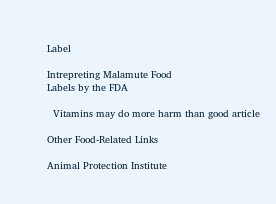Label

Intrepreting Malamute Food
Labels by the FDA

  Vitamins may do more harm than good article

Other Food-Related Links

Animal Protection Institute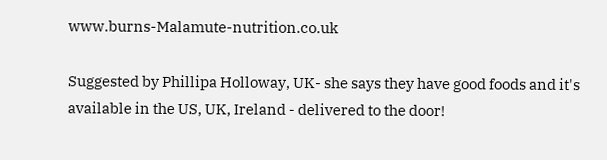www.burns-Malamute-nutrition.co.uk

Suggested by Phillipa Holloway, UK- she says they have good foods and it's available in the US, UK, Ireland - delivered to the door!